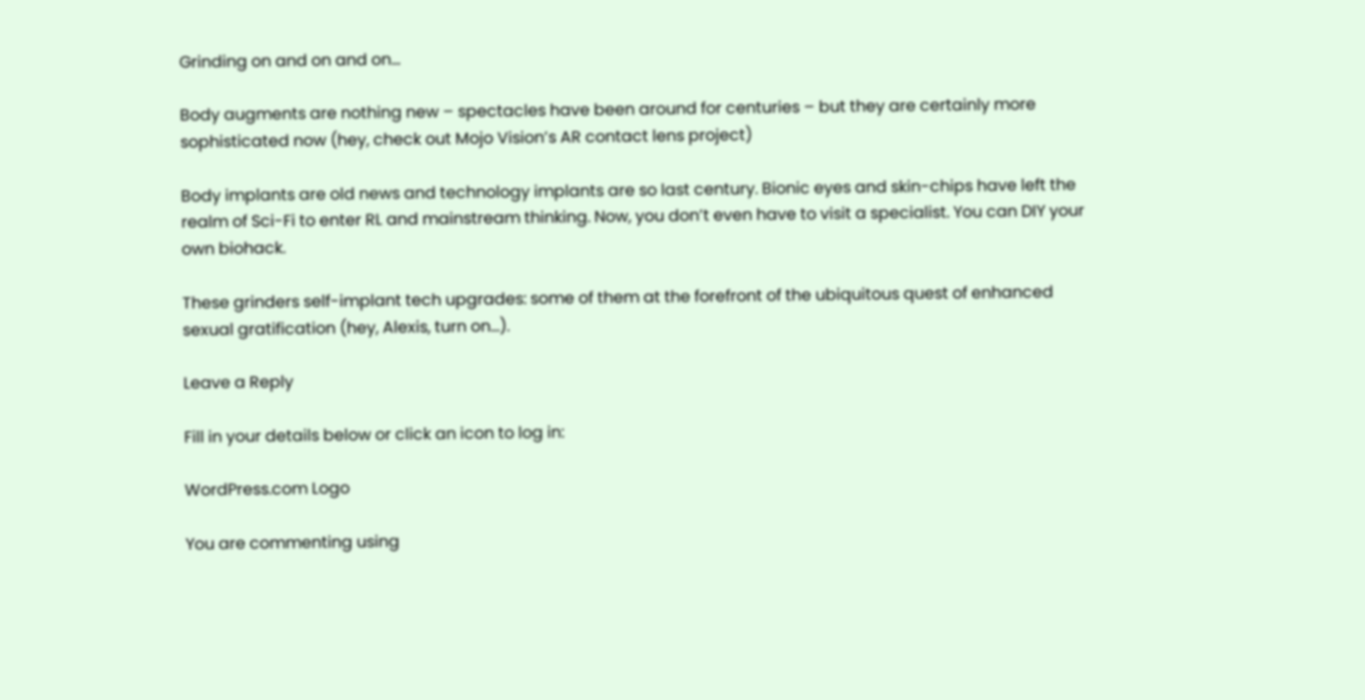Grinding on and on and on…

Body augments are nothing new – spectacles have been around for centuries – but they are certainly more sophisticated now (hey, check out Mojo Vision’s AR contact lens project)

Body implants are old news and technology implants are so last century. Bionic eyes and skin-chips have left the realm of Sci-Fi to enter RL and mainstream thinking. Now, you don’t even have to visit a specialist. You can DIY your own biohack.

These grinders self-implant tech upgrades: some of them at the forefront of the ubiquitous quest of enhanced sexual gratification (hey, Alexis, turn on…).

Leave a Reply

Fill in your details below or click an icon to log in:

WordPress.com Logo

You are commenting using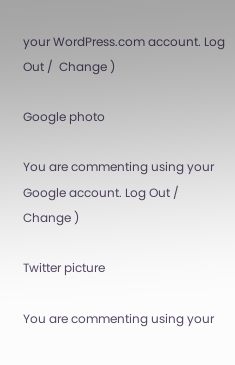your WordPress.com account. Log Out /  Change )

Google photo

You are commenting using your Google account. Log Out /  Change )

Twitter picture

You are commenting using your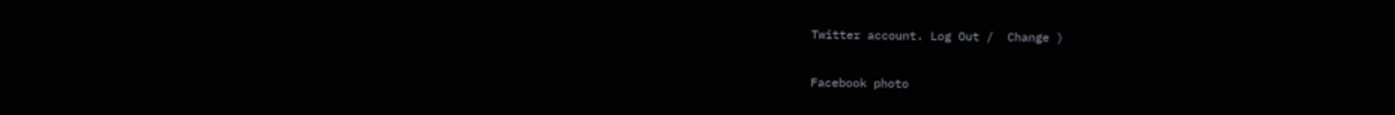Twitter account. Log Out /  Change )

Facebook photo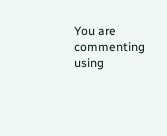You are commenting using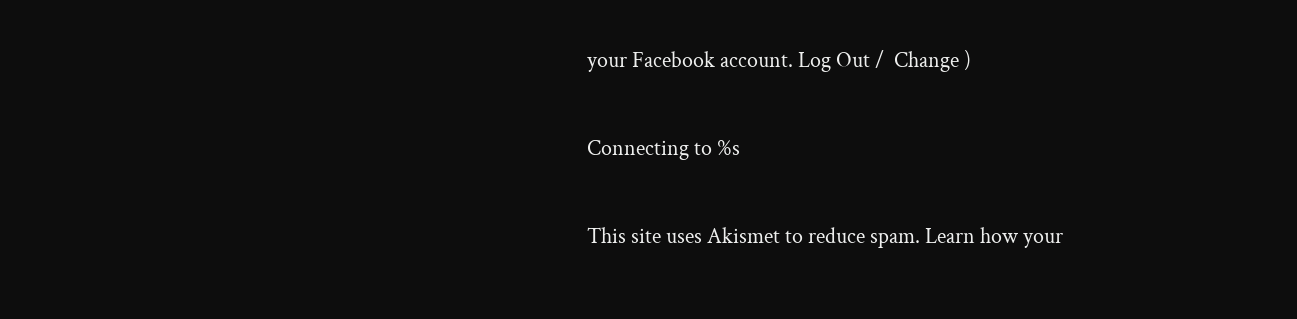your Facebook account. Log Out /  Change )

Connecting to %s

This site uses Akismet to reduce spam. Learn how your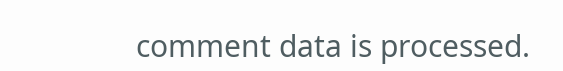comment data is processed.